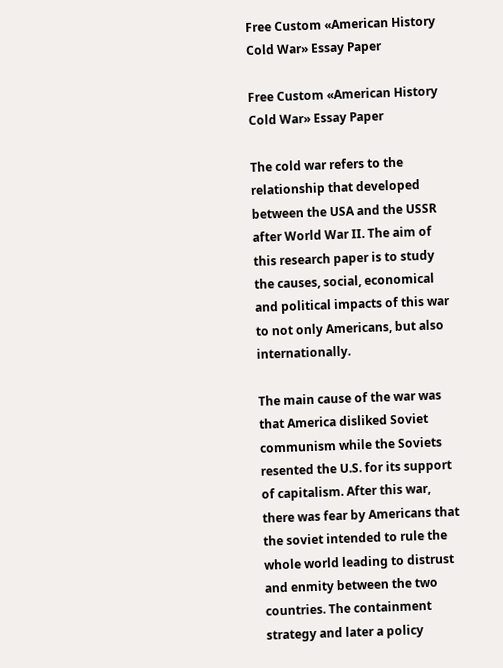Free Custom «American History Cold War» Essay Paper

Free Custom «American History Cold War» Essay Paper

The cold war refers to the relationship that developed between the USA and the USSR after World War II. The aim of this research paper is to study the causes, social, economical and political impacts of this war to not only Americans, but also internationally.

The main cause of the war was that America disliked Soviet communism while the Soviets resented the U.S. for its support of capitalism. After this war, there was fear by Americans that the soviet intended to rule the whole world leading to distrust and enmity between the two countries. The containment strategy and later a policy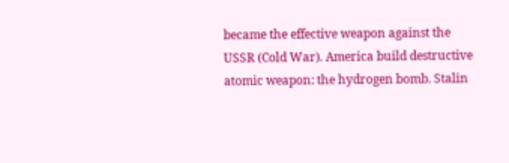became the effective weapon against the USSR (Cold War). America build destructive atomic weapon: the hydrogen bomb. Stalin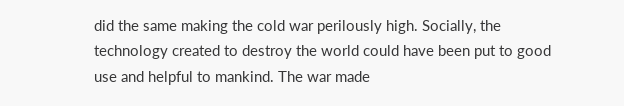did the same making the cold war perilously high. Socially, the technology created to destroy the world could have been put to good use and helpful to mankind. The war made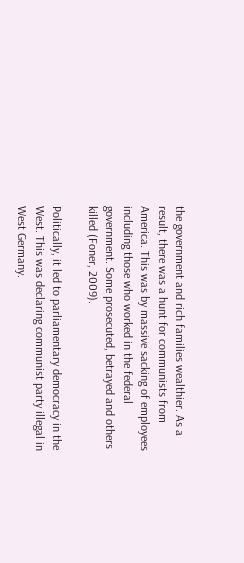the government and rich families wealthier. As a result, there was a hunt for communists from America. This was by massive sacking of employees including those who worked in the federal government. Some prosecuted, betrayed and others killed (Foner, 2009).

Politically, it led to parliamentary democracy in the West. This was declaring communist party illegal in West Germany.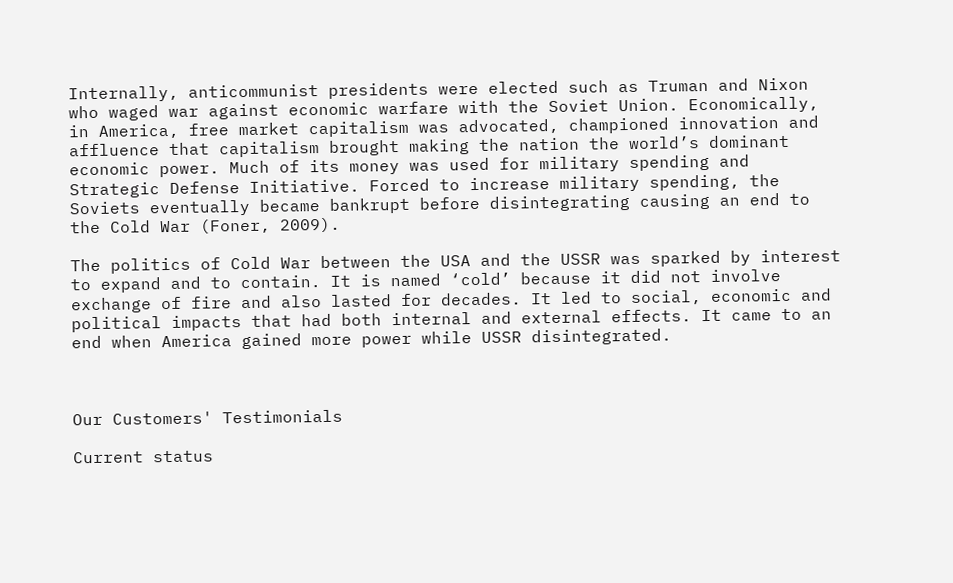Internally, anticommunist presidents were elected such as Truman and Nixon who waged war against economic warfare with the Soviet Union. Economically, in America, free market capitalism was advocated, championed innovation and affluence that capitalism brought making the nation the world’s dominant economic power. Much of its money was used for military spending and Strategic Defense Initiative. Forced to increase military spending, the Soviets eventually became bankrupt before disintegrating causing an end to the Cold War (Foner, 2009).

The politics of Cold War between the USA and the USSR was sparked by interest to expand and to contain. It is named ‘cold’ because it did not involve exchange of fire and also lasted for decades. It led to social, economic and political impacts that had both internal and external effects. It came to an end when America gained more power while USSR disintegrated.



Our Customers' Testimonials

Current status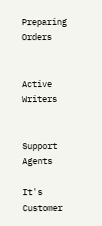Preparing Orders


Active Writers


Support Agents

It's Customer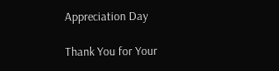Appreciation Day

Thank You for Your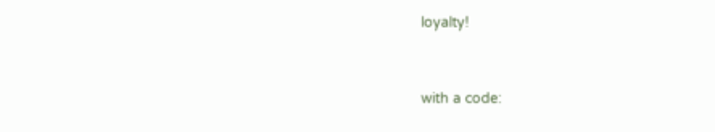loyalty!


with a code: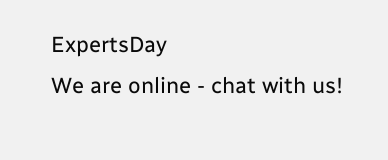ExpertsDay
We are online - chat with us!